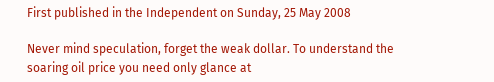First published in the Independent on Sunday, 25 May 2008

Never mind speculation, forget the weak dollar. To understand the soaring oil price you need only glance at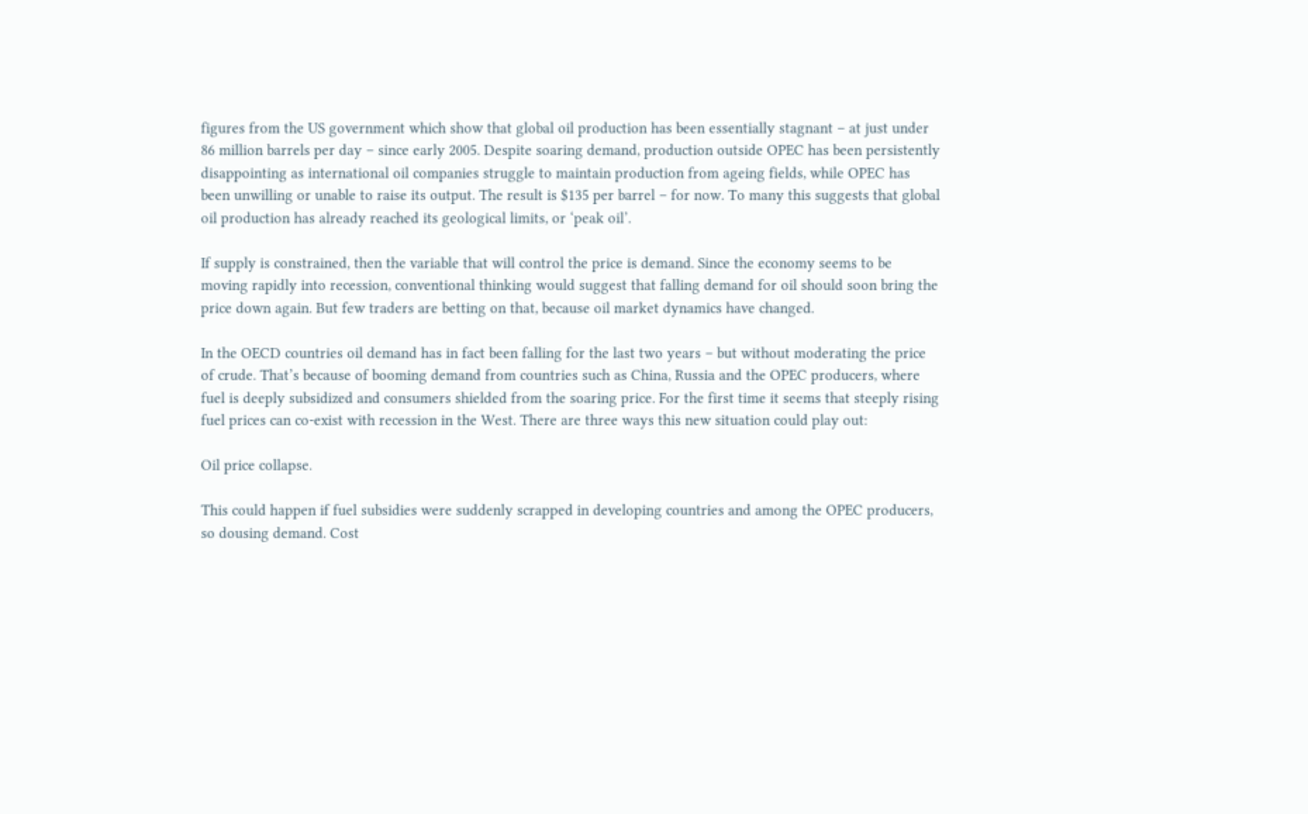figures from the US government which show that global oil production has been essentially stagnant – at just under 86 million barrels per day – since early 2005. Despite soaring demand, production outside OPEC has been persistently disappointing as international oil companies struggle to maintain production from ageing fields, while OPEC has been unwilling or unable to raise its output. The result is $135 per barrel – for now. To many this suggests that global oil production has already reached its geological limits, or ‘peak oil’.

If supply is constrained, then the variable that will control the price is demand. Since the economy seems to be moving rapidly into recession, conventional thinking would suggest that falling demand for oil should soon bring the price down again. But few traders are betting on that, because oil market dynamics have changed.

In the OECD countries oil demand has in fact been falling for the last two years – but without moderating the price of crude. That’s because of booming demand from countries such as China, Russia and the OPEC producers, where fuel is deeply subsidized and consumers shielded from the soaring price. For the first time it seems that steeply rising fuel prices can co-exist with recession in the West. There are three ways this new situation could play out:

Oil price collapse.

This could happen if fuel subsidies were suddenly scrapped in developing countries and among the OPEC producers, so dousing demand. Cost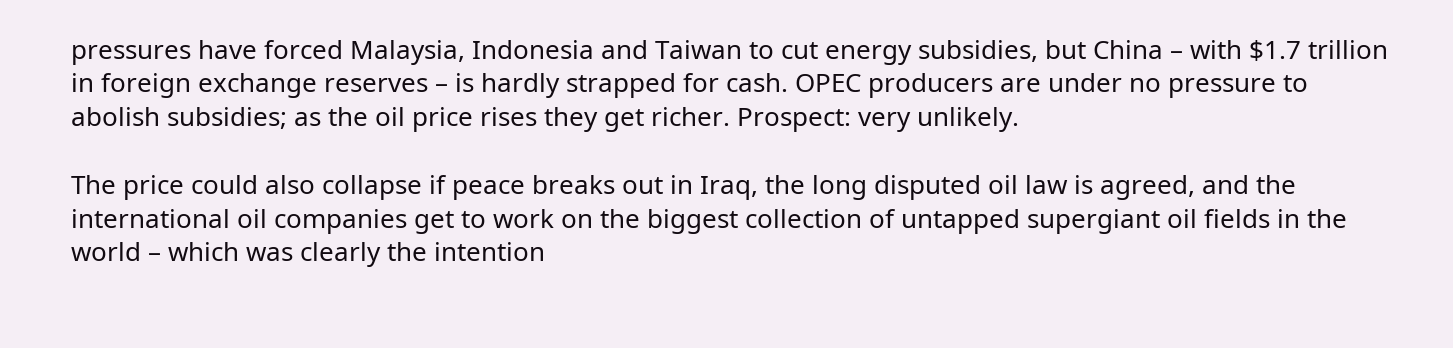pressures have forced Malaysia, Indonesia and Taiwan to cut energy subsidies, but China – with $1.7 trillion in foreign exchange reserves – is hardly strapped for cash. OPEC producers are under no pressure to abolish subsidies; as the oil price rises they get richer. Prospect: very unlikely.

The price could also collapse if peace breaks out in Iraq, the long disputed oil law is agreed, and the international oil companies get to work on the biggest collection of untapped supergiant oil fields in the world – which was clearly the intention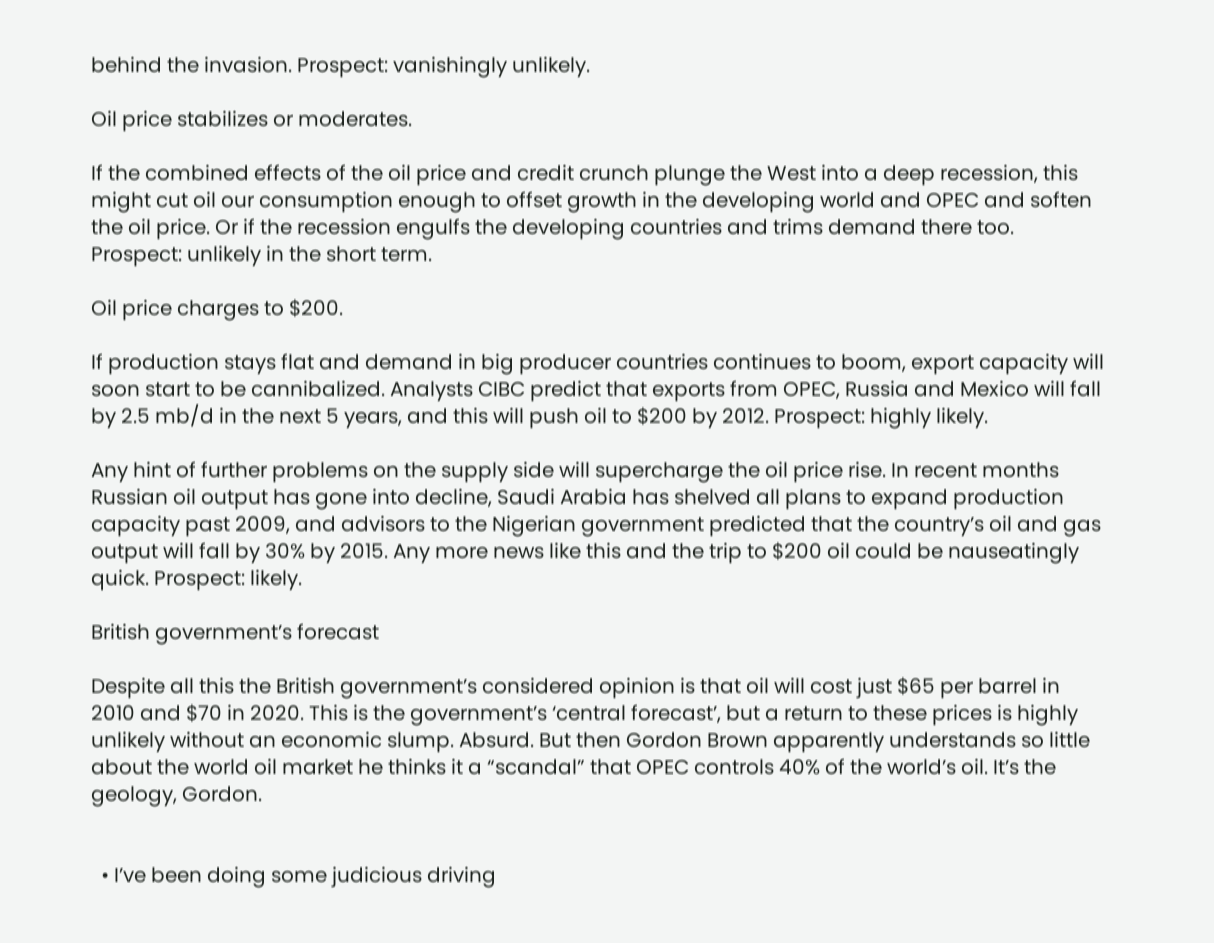behind the invasion. Prospect: vanishingly unlikely.

Oil price stabilizes or moderates.

If the combined effects of the oil price and credit crunch plunge the West into a deep recession, this might cut oil our consumption enough to offset growth in the developing world and OPEC and soften the oil price. Or if the recession engulfs the developing countries and trims demand there too. Prospect: unlikely in the short term.

Oil price charges to $200.

If production stays flat and demand in big producer countries continues to boom, export capacity will soon start to be cannibalized. Analysts CIBC predict that exports from OPEC, Russia and Mexico will fall by 2.5 mb/d in the next 5 years, and this will push oil to $200 by 2012. Prospect: highly likely.

Any hint of further problems on the supply side will supercharge the oil price rise. In recent months Russian oil output has gone into decline, Saudi Arabia has shelved all plans to expand production capacity past 2009, and advisors to the Nigerian government predicted that the country’s oil and gas output will fall by 30% by 2015. Any more news like this and the trip to $200 oil could be nauseatingly quick. Prospect: likely.

British government’s forecast

Despite all this the British government’s considered opinion is that oil will cost just $65 per barrel in 2010 and $70 in 2020. This is the government’s ‘central forecast’, but a return to these prices is highly unlikely without an economic slump. Absurd. But then Gordon Brown apparently understands so little about the world oil market he thinks it a “scandal” that OPEC controls 40% of the world’s oil. It’s the geology, Gordon.


  • I’ve been doing some judicious driving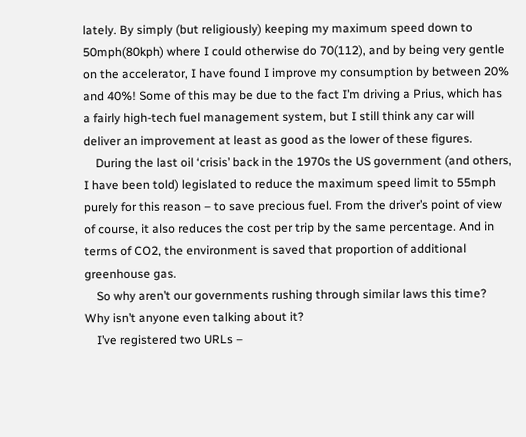lately. By simply (but religiously) keeping my maximum speed down to 50mph(80kph) where I could otherwise do 70(112), and by being very gentle on the accelerator, I have found I improve my consumption by between 20% and 40%! Some of this may be due to the fact I’m driving a Prius, which has a fairly high-tech fuel management system, but I still think any car will deliver an improvement at least as good as the lower of these figures.
    During the last oil ‘crisis’ back in the 1970s the US government (and others, I have been told) legislated to reduce the maximum speed limit to 55mph purely for this reason – to save precious fuel. From the driver’s point of view of course, it also reduces the cost per trip by the same percentage. And in terms of CO2, the environment is saved that proportion of additional greenhouse gas.
    So why aren’t our governments rushing through similar laws this time? Why isn’t anyone even talking about it?
    I’ve registered two URLs –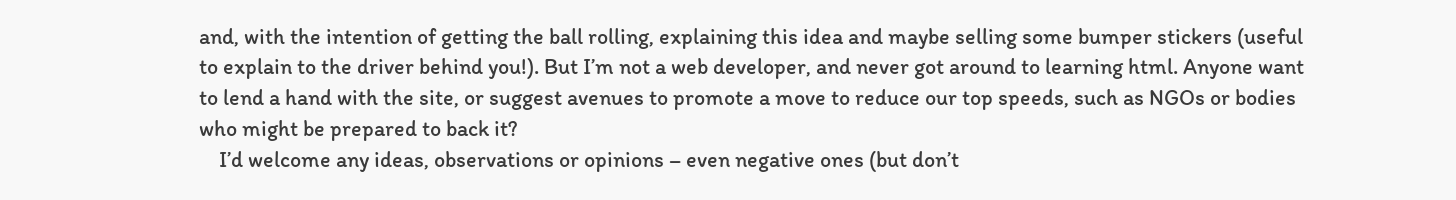and, with the intention of getting the ball rolling, explaining this idea and maybe selling some bumper stickers (useful to explain to the driver behind you!). But I’m not a web developer, and never got around to learning html. Anyone want to lend a hand with the site, or suggest avenues to promote a move to reduce our top speeds, such as NGOs or bodies who might be prepared to back it?
    I’d welcome any ideas, observations or opinions – even negative ones (but don’t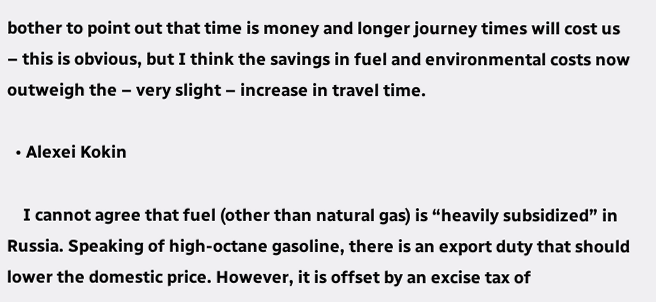bother to point out that time is money and longer journey times will cost us – this is obvious, but I think the savings in fuel and environmental costs now outweigh the – very slight – increase in travel time.

  • Alexei Kokin

    I cannot agree that fuel (other than natural gas) is “heavily subsidized” in Russia. Speaking of high-octane gasoline, there is an export duty that should lower the domestic price. However, it is offset by an excise tax of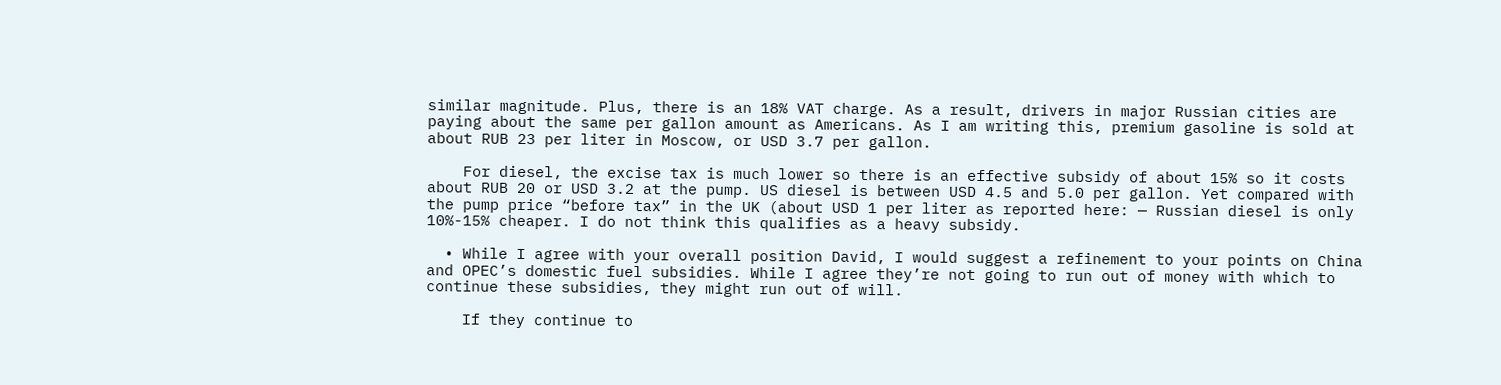similar magnitude. Plus, there is an 18% VAT charge. As a result, drivers in major Russian cities are paying about the same per gallon amount as Americans. As I am writing this, premium gasoline is sold at about RUB 23 per liter in Moscow, or USD 3.7 per gallon.

    For diesel, the excise tax is much lower so there is an effective subsidy of about 15% so it costs about RUB 20 or USD 3.2 at the pump. US diesel is between USD 4.5 and 5.0 per gallon. Yet compared with the pump price “before tax” in the UK (about USD 1 per liter as reported here: — Russian diesel is only 10%-15% cheaper. I do not think this qualifies as a heavy subsidy.

  • While I agree with your overall position David, I would suggest a refinement to your points on China and OPEC’s domestic fuel subsidies. While I agree they’re not going to run out of money with which to continue these subsidies, they might run out of will.

    If they continue to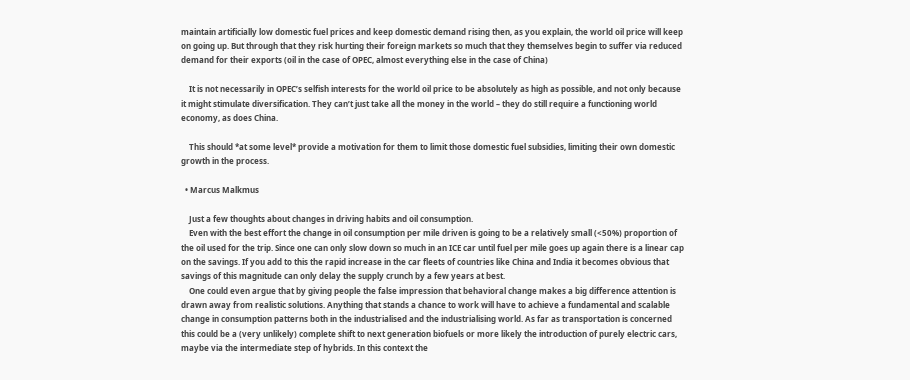maintain artificially low domestic fuel prices and keep domestic demand rising then, as you explain, the world oil price will keep on going up. But through that they risk hurting their foreign markets so much that they themselves begin to suffer via reduced demand for their exports (oil in the case of OPEC, almost everything else in the case of China)

    It is not necessarily in OPEC’s selfish interests for the world oil price to be absolutely as high as possible, and not only because it might stimulate diversification. They can’t just take all the money in the world – they do still require a functioning world economy, as does China.

    This should *at some level* provide a motivation for them to limit those domestic fuel subsidies, limiting their own domestic growth in the process.

  • Marcus Malkmus

    Just a few thoughts about changes in driving habits and oil consumption.
    Even with the best effort the change in oil consumption per mile driven is going to be a relatively small (<50%) proportion of the oil used for the trip. Since one can only slow down so much in an ICE car until fuel per mile goes up again there is a linear cap on the savings. If you add to this the rapid increase in the car fleets of countries like China and India it becomes obvious that savings of this magnitude can only delay the supply crunch by a few years at best.
    One could even argue that by giving people the false impression that behavioral change makes a big difference attention is drawn away from realistic solutions. Anything that stands a chance to work will have to achieve a fundamental and scalable change in consumption patterns both in the industrialised and the industrialising world. As far as transportation is concerned this could be a (very unlikely) complete shift to next generation biofuels or more likely the introduction of purely electric cars, maybe via the intermediate step of hybrids. In this context the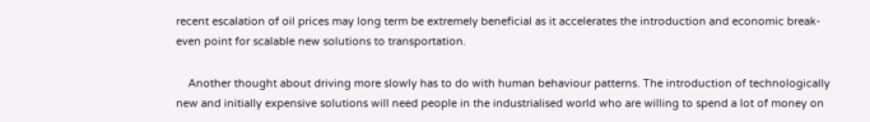recent escalation of oil prices may long term be extremely beneficial as it accelerates the introduction and economic break-even point for scalable new solutions to transportation.

    Another thought about driving more slowly has to do with human behaviour patterns. The introduction of technologically new and initially expensive solutions will need people in the industrialised world who are willing to spend a lot of money on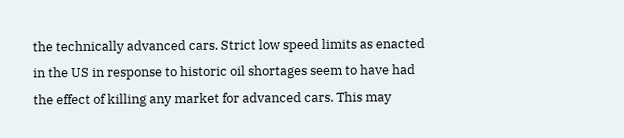the technically advanced cars. Strict low speed limits as enacted in the US in response to historic oil shortages seem to have had the effect of killing any market for advanced cars. This may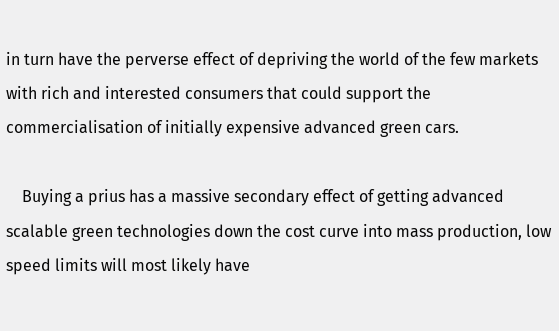in turn have the perverse effect of depriving the world of the few markets with rich and interested consumers that could support the commercialisation of initially expensive advanced green cars.

    Buying a prius has a massive secondary effect of getting advanced scalable green technologies down the cost curve into mass production, low speed limits will most likely have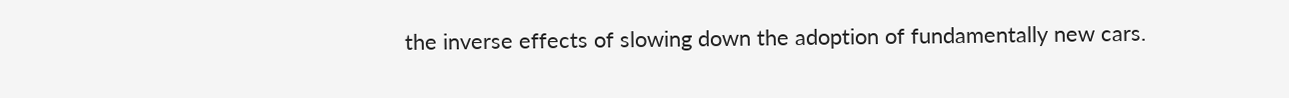the inverse effects of slowing down the adoption of fundamentally new cars.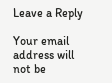Leave a Reply

Your email address will not be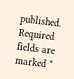published. Required fields are marked *